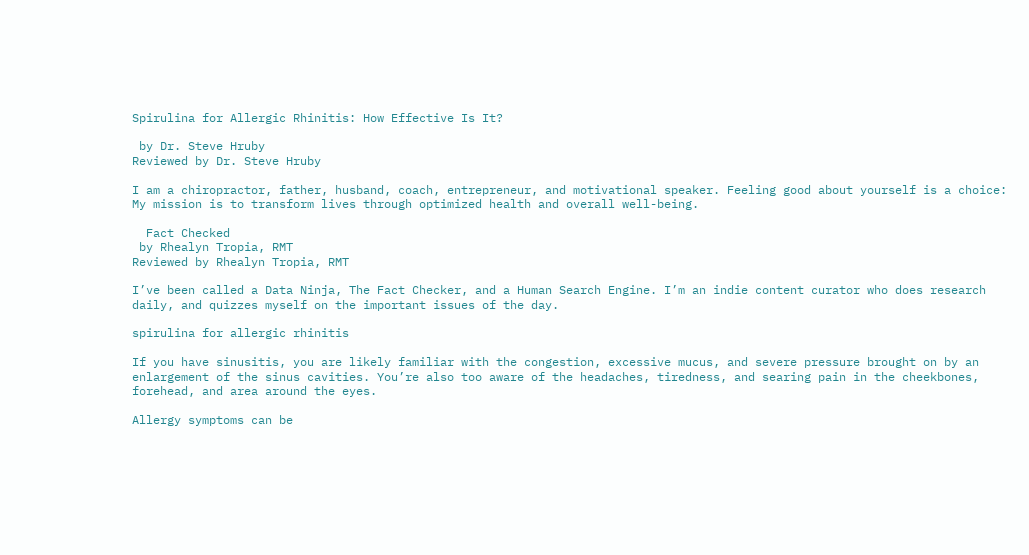Spirulina for Allergic Rhinitis: How Effective Is It?

 by Dr. Steve Hruby
Reviewed by Dr. Steve Hruby

I am a chiropractor, father, husband, coach, entrepreneur, and motivational speaker. Feeling good about yourself is a choice: My mission is to transform lives through optimized health and overall well-being.

  Fact Checked
 by Rhealyn Tropia, RMT
Reviewed by Rhealyn Tropia, RMT

I’ve been called a Data Ninja, The Fact Checker, and a Human Search Engine. I’m an indie content curator who does research daily, and quizzes myself on the important issues of the day.

spirulina for allergic rhinitis

If you have sinusitis, you are likely familiar with the congestion, excessive mucus, and severe pressure brought on by an enlargement of the sinus cavities. You’re also too aware of the headaches, tiredness, and searing pain in the cheekbones, forehead, and area around the eyes.

Allergy symptoms can be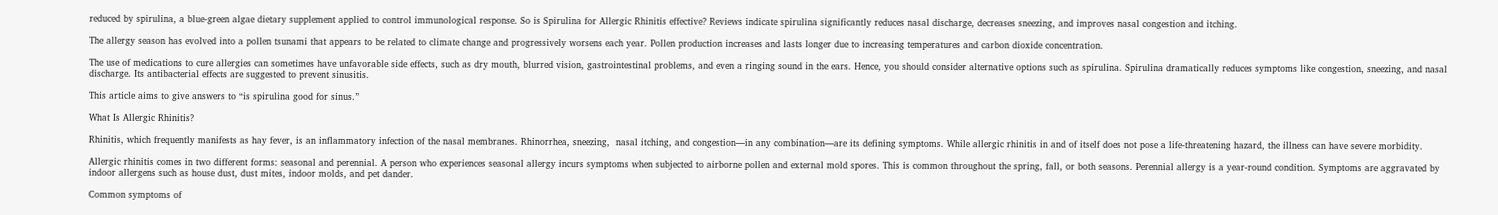reduced by spirulina, a blue-green algae dietary supplement applied to control immunological response. So is Spirulina for Allergic Rhinitis effective? Reviews indicate spirulina significantly reduces nasal discharge, decreases sneezing, and improves nasal congestion and itching.

The allergy season has evolved into a pollen tsunami that appears to be related to climate change and progressively worsens each year. Pollen production increases and lasts longer due to increasing temperatures and carbon dioxide concentration.

The use of medications to cure allergies can sometimes have unfavorable side effects, such as dry mouth, blurred vision, gastrointestinal problems, and even a ringing sound in the ears. Hence, you should consider alternative options such as spirulina. Spirulina dramatically reduces symptoms like congestion, sneezing, and nasal discharge. Its antibacterial effects are suggested to prevent sinusitis.

This article aims to give answers to “is spirulina good for sinus.”

What Is Allergic Rhinitis?

Rhinitis, which frequently manifests as hay fever, is an inflammatory infection of the nasal membranes. Rhinorrhea, sneezing,  nasal itching, and congestion—in any combination—are its defining symptoms. While allergic rhinitis in and of itself does not pose a life-threatening hazard, the illness can have severe morbidity.

Allergic rhinitis comes in two different forms: seasonal and perennial. A person who experiences seasonal allergy incurs symptoms when subjected to airborne pollen and external mold spores. This is common throughout the spring, fall, or both seasons. Perennial allergy is a year-round condition. Symptoms are aggravated by indoor allergens such as house dust, dust mites, indoor molds, and pet dander.

Common symptoms of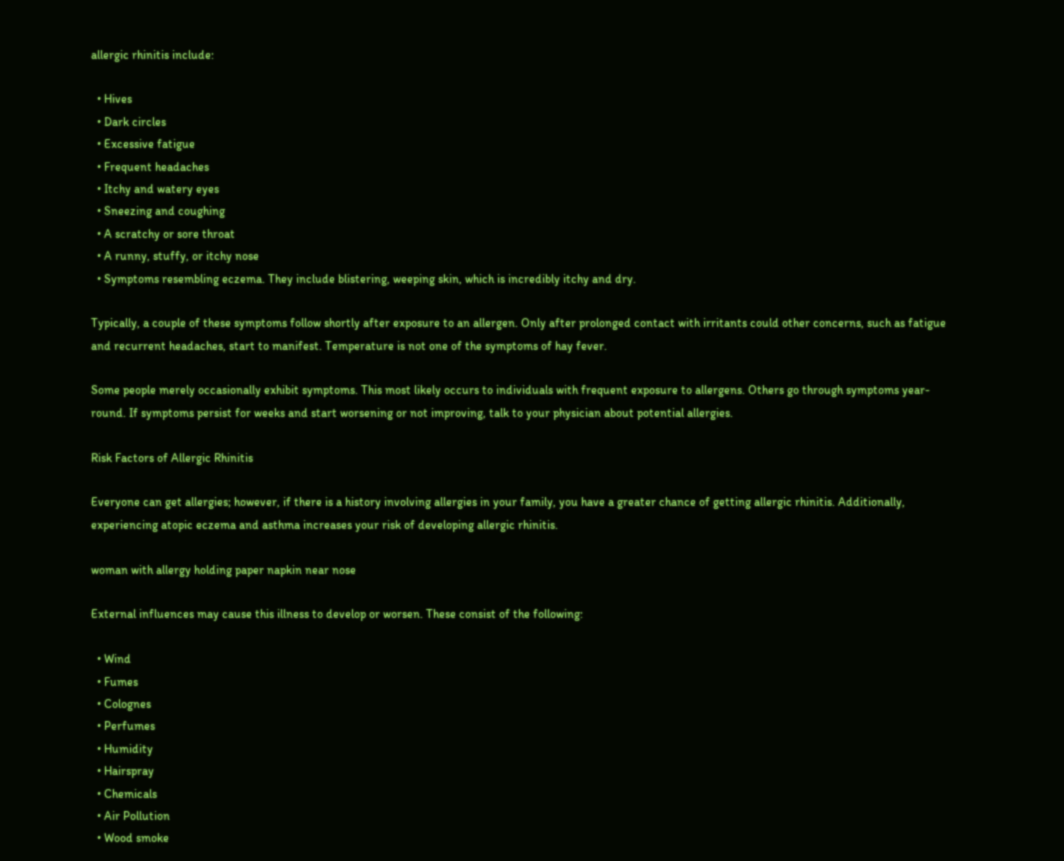allergic rhinitis include:

  • Hives
  • Dark circles
  • Excessive fatigue
  • Frequent headaches
  • Itchy and watery eyes
  • Sneezing and coughing
  • A scratchy or sore throat
  • A runny, stuffy, or itchy nose
  • Symptoms resembling eczema. They include blistering, weeping skin, which is incredibly itchy and dry.

Typically, a couple of these symptoms follow shortly after exposure to an allergen. Only after prolonged contact with irritants could other concerns, such as fatigue and recurrent headaches, start to manifest. Temperature is not one of the symptoms of hay fever.

Some people merely occasionally exhibit symptoms. This most likely occurs to individuals with frequent exposure to allergens. Others go through symptoms year-round. If symptoms persist for weeks and start worsening or not improving, talk to your physician about potential allergies.

Risk Factors of Allergic Rhinitis

Everyone can get allergies; however, if there is a history involving allergies in your family, you have a greater chance of getting allergic rhinitis. Additionally, experiencing atopic eczema and asthma increases your risk of developing allergic rhinitis.

woman with allergy holding paper napkin near nose

External influences may cause this illness to develop or worsen. These consist of the following:

  • Wind
  • Fumes
  • Colognes
  • Perfumes
  • Humidity
  • Hairspray
  • Chemicals
  • Air Pollution
  • Wood smoke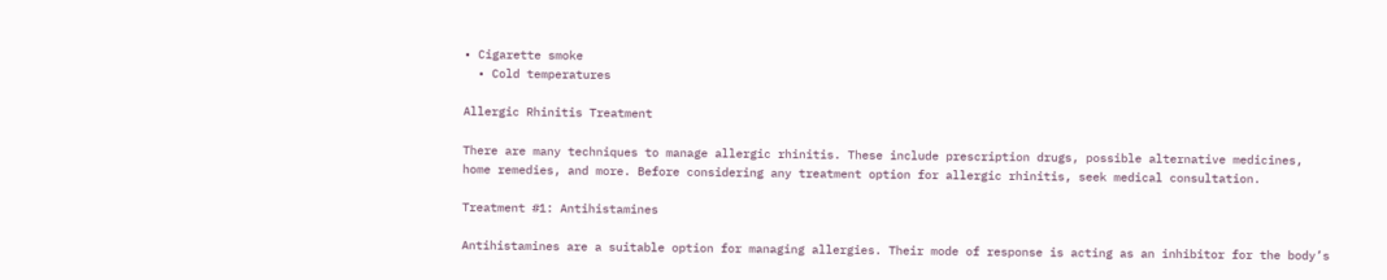• Cigarette smoke
  • Cold temperatures

Allergic Rhinitis Treatment

There are many techniques to manage allergic rhinitis. These include prescription drugs, possible alternative medicines, home remedies, and more. Before considering any treatment option for allergic rhinitis, seek medical consultation.

Treatment #1: Antihistamines

Antihistamines are a suitable option for managing allergies. Their mode of response is acting as an inhibitor for the body’s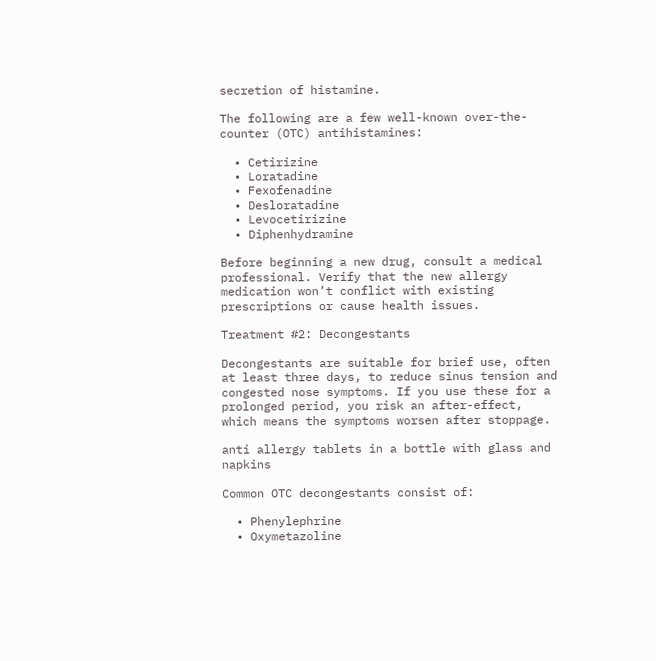secretion of histamine.

The following are a few well-known over-the-counter (OTC) antihistamines:

  • Cetirizine
  • Loratadine
  • Fexofenadine
  • Desloratadine
  • Levocetirizine
  • Diphenhydramine

Before beginning a new drug, consult a medical professional. Verify that the new allergy medication won’t conflict with existing prescriptions or cause health issues.

Treatment #2: Decongestants

Decongestants are suitable for brief use, often at least three days, to reduce sinus tension and congested nose symptoms. If you use these for a prolonged period, you risk an after-effect, which means the symptoms worsen after stoppage.

anti allergy tablets in a bottle with glass and napkins

Common OTC decongestants consist of:

  • Phenylephrine
  • Oxymetazoline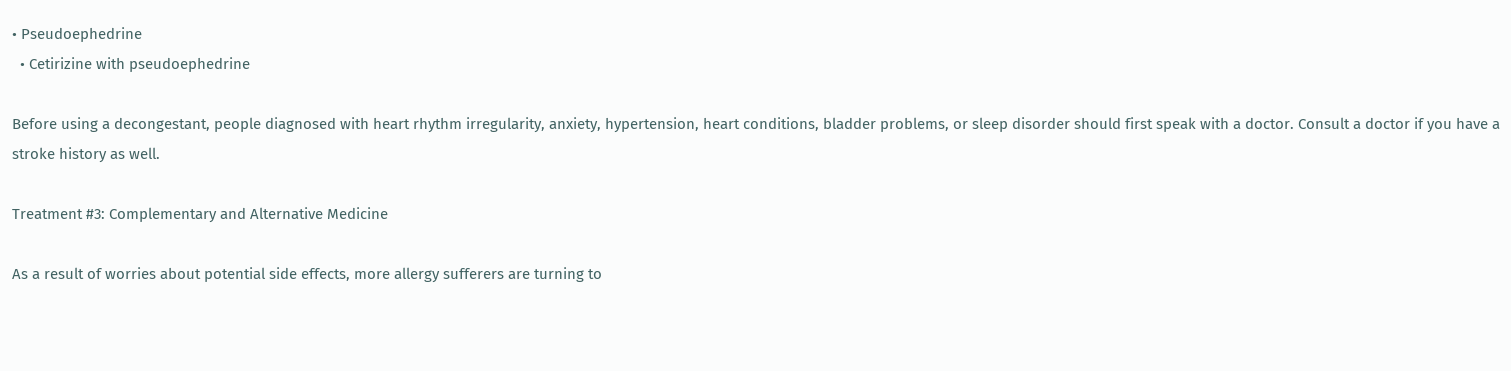• Pseudoephedrine
  • Cetirizine with pseudoephedrine

Before using a decongestant, people diagnosed with heart rhythm irregularity, anxiety, hypertension, heart conditions, bladder problems, or sleep disorder should first speak with a doctor. Consult a doctor if you have a stroke history as well.

Treatment #3: Complementary and Alternative Medicine

As a result of worries about potential side effects, more allergy sufferers are turning to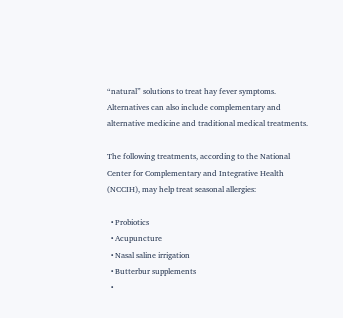“natural” solutions to treat hay fever symptoms. Alternatives can also include complementary and alternative medicine and traditional medical treatments.

The following treatments, according to the National Center for Complementary and Integrative Health (NCCIH), may help treat seasonal allergies:

  • Probiotics
  • Acupuncture
  • Nasal saline irrigation
  • Butterbur supplements
  •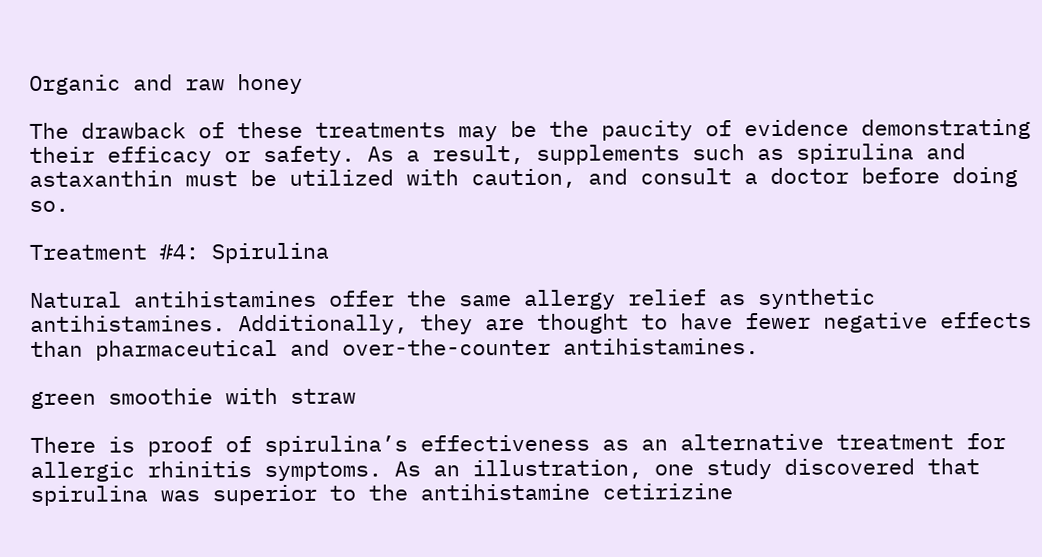Organic and raw honey

The drawback of these treatments may be the paucity of evidence demonstrating their efficacy or safety. As a result, supplements such as spirulina and astaxanthin must be utilized with caution, and consult a doctor before doing so.

Treatment #4: Spirulina

Natural antihistamines offer the same allergy relief as synthetic antihistamines. Additionally, they are thought to have fewer negative effects than pharmaceutical and over-the-counter antihistamines.

green smoothie with straw

There is proof of spirulina’s effectiveness as an alternative treatment for allergic rhinitis symptoms. As an illustration, one study discovered that spirulina was superior to the antihistamine cetirizine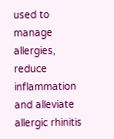used to manage allergies, reduce inflammation and alleviate allergic rhinitis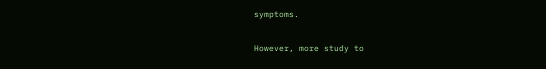symptoms.

However, more study to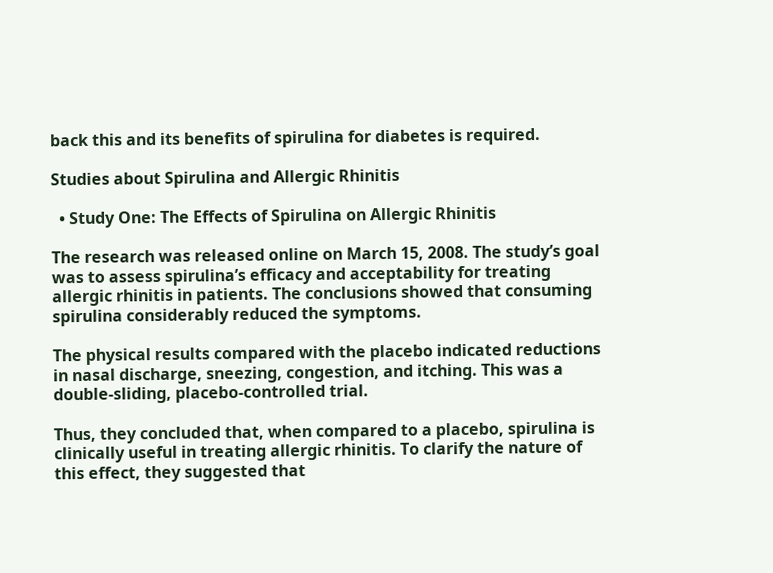back this and its benefits of spirulina for diabetes is required.

Studies about Spirulina and Allergic Rhinitis

  • Study One: The Effects of Spirulina on Allergic Rhinitis

The research was released online on March 15, 2008. The study’s goal was to assess spirulina’s efficacy and acceptability for treating allergic rhinitis in patients. The conclusions showed that consuming spirulina considerably reduced the symptoms.

The physical results compared with the placebo indicated reductions in nasal discharge, sneezing, congestion, and itching. This was a double-sliding, placebo-controlled trial.

Thus, they concluded that, when compared to a placebo, spirulina is clinically useful in treating allergic rhinitis. To clarify the nature of this effect, they suggested that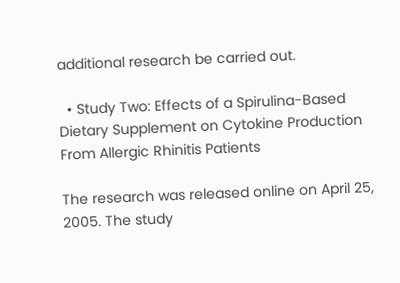additional research be carried out.

  • Study Two: Effects of a Spirulina-Based Dietary Supplement on Cytokine Production From Allergic Rhinitis Patients

The research was released online on April 25, 2005. The study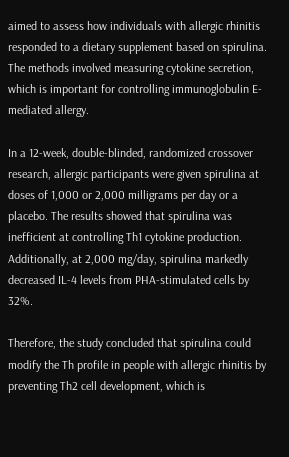aimed to assess how individuals with allergic rhinitis responded to a dietary supplement based on spirulina. The methods involved measuring cytokine secretion, which is important for controlling immunoglobulin E-mediated allergy.

In a 12-week, double-blinded, randomized crossover research, allergic participants were given spirulina at doses of 1,000 or 2,000 milligrams per day or a placebo. The results showed that spirulina was inefficient at controlling Th1 cytokine production. Additionally, at 2,000 mg/day, spirulina markedly decreased IL-4 levels from PHA-stimulated cells by 32%.

Therefore, the study concluded that spirulina could modify the Th profile in people with allergic rhinitis by preventing Th2 cell development, which is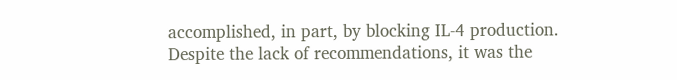accomplished, in part, by blocking IL-4 production. Despite the lack of recommendations, it was the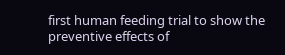first human feeding trial to show the preventive effects of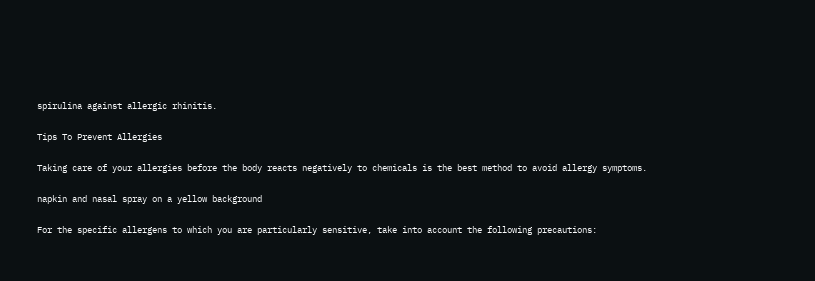spirulina against allergic rhinitis.

Tips To Prevent Allergies

Taking care of your allergies before the body reacts negatively to chemicals is the best method to avoid allergy symptoms.

napkin and nasal spray on a yellow background

For the specific allergens to which you are particularly sensitive, take into account the following precautions: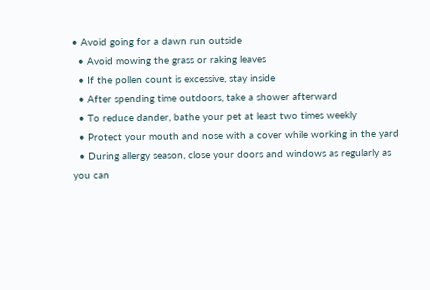• Avoid going for a dawn run outside
  • Avoid mowing the grass or raking leaves
  • If the pollen count is excessive, stay inside
  • After spending time outdoors, take a shower afterward
  • To reduce dander, bathe your pet at least two times weekly
  • Protect your mouth and nose with a cover while working in the yard
  • During allergy season, close your doors and windows as regularly as you can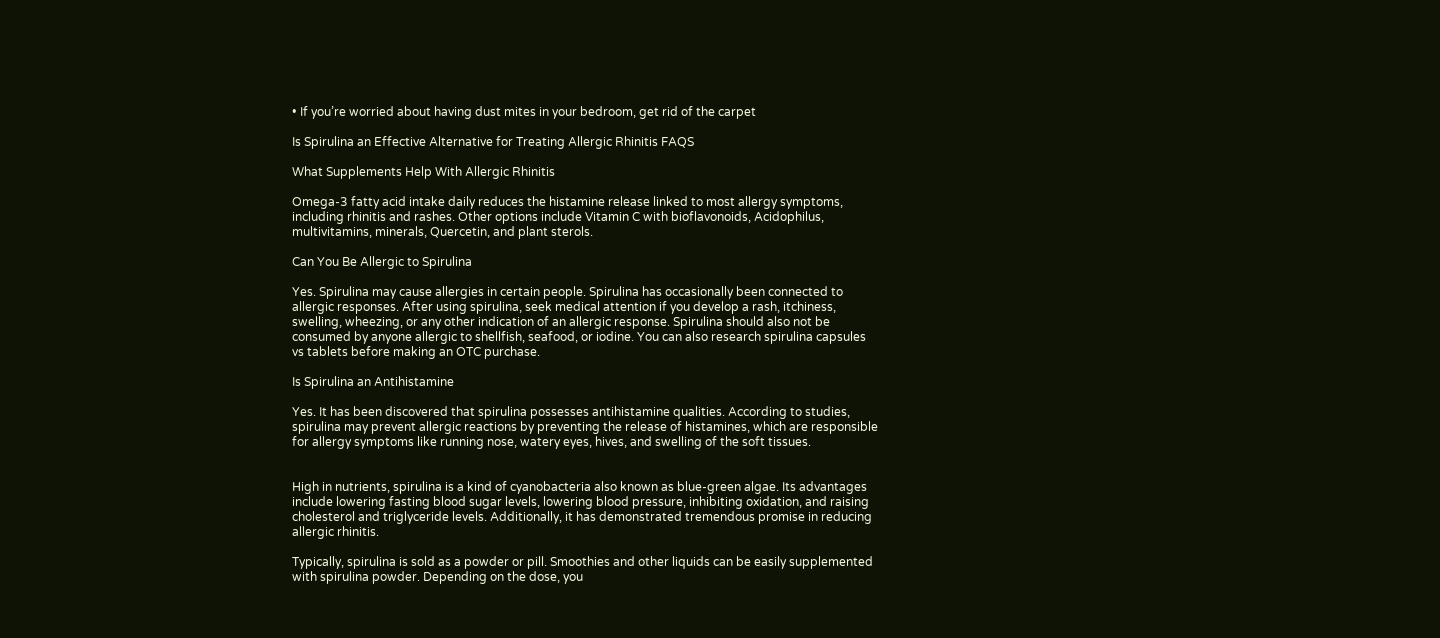• If you’re worried about having dust mites in your bedroom, get rid of the carpet

Is Spirulina an Effective Alternative for Treating Allergic Rhinitis FAQS

What Supplements Help With Allergic Rhinitis

Omega-3 fatty acid intake daily reduces the histamine release linked to most allergy symptoms, including rhinitis and rashes. Other options include Vitamin C with bioflavonoids, Acidophilus, multivitamins, minerals, Quercetin, and plant sterols.

Can You Be Allergic to Spirulina

Yes. Spirulina may cause allergies in certain people. Spirulina has occasionally been connected to allergic responses. After using spirulina, seek medical attention if you develop a rash, itchiness, swelling, wheezing, or any other indication of an allergic response. Spirulina should also not be consumed by anyone allergic to shellfish, seafood, or iodine. You can also research spirulina capsules vs tablets before making an OTC purchase.

Is Spirulina an Antihistamine

Yes. It has been discovered that spirulina possesses antihistamine qualities. According to studies, spirulina may prevent allergic reactions by preventing the release of histamines, which are responsible for allergy symptoms like running nose, watery eyes, hives, and swelling of the soft tissues.


High in nutrients, spirulina is a kind of cyanobacteria also known as blue-green algae. Its advantages include lowering fasting blood sugar levels, lowering blood pressure, inhibiting oxidation, and raising cholesterol and triglyceride levels. Additionally, it has demonstrated tremendous promise in reducing allergic rhinitis.

Typically, spirulina is sold as a powder or pill. Smoothies and other liquids can be easily supplemented with spirulina powder. Depending on the dose, you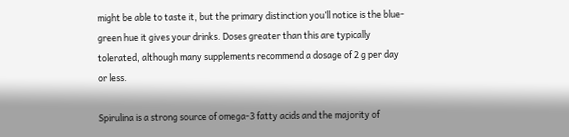might be able to taste it, but the primary distinction you’ll notice is the blue-green hue it gives your drinks. Doses greater than this are typically tolerated, although many supplements recommend a dosage of 2 g per day or less.

Spirulina is a strong source of omega-3 fatty acids and the majority of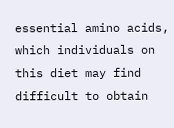essential amino acids, which individuals on this diet may find difficult to obtain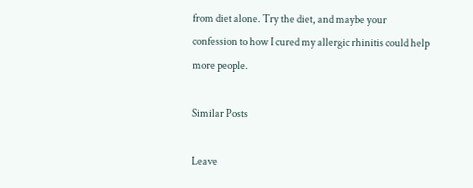from diet alone. Try the diet, and maybe your confession to how I cured my allergic rhinitis could help more people.

Similar Posts

Leave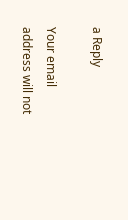a Reply

Your email address will not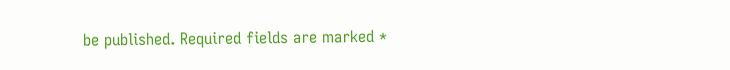be published. Required fields are marked *